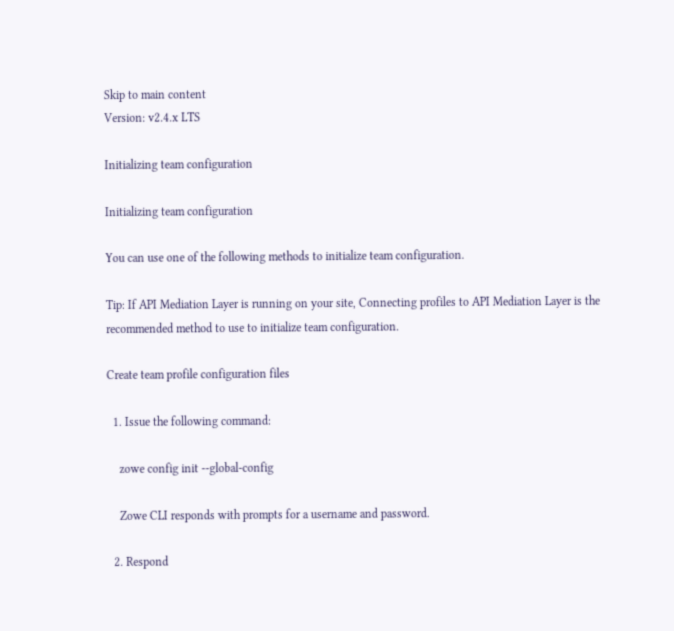Skip to main content
Version: v2.4.x LTS

Initializing team configuration

Initializing team configuration

You can use one of the following methods to initialize team configuration.

Tip: If API Mediation Layer is running on your site, Connecting profiles to API Mediation Layer is the recommended method to use to initialize team configuration.

Create team profile configuration files

  1. Issue the following command:

    zowe config init --global-config

    Zowe CLI responds with prompts for a username and password.

  2. Respond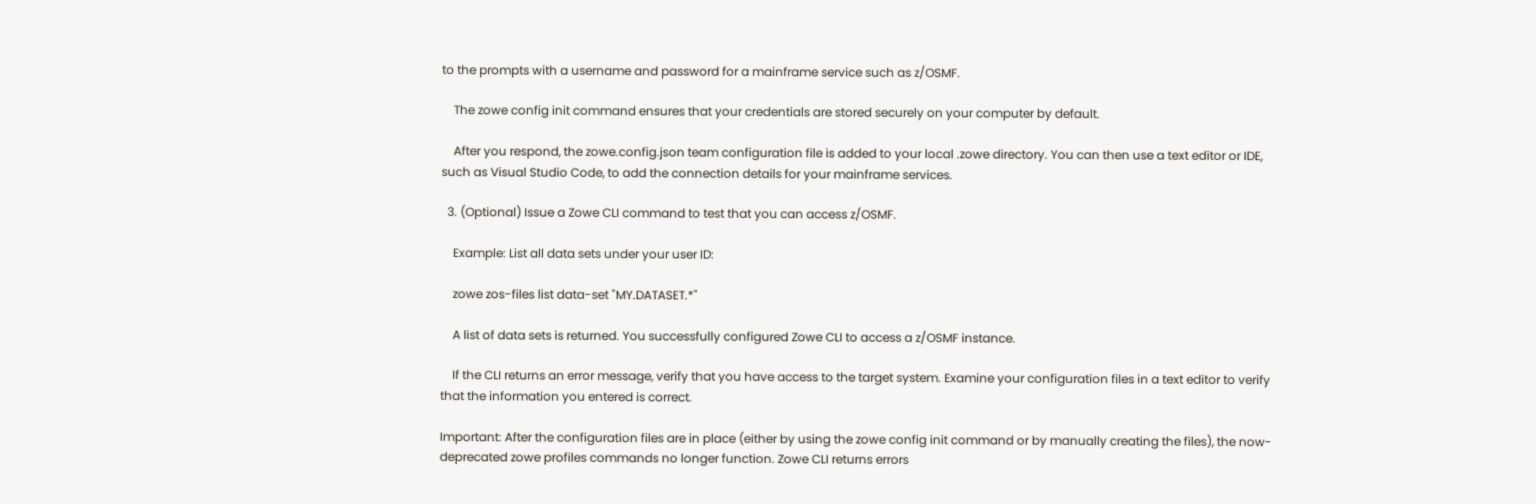to the prompts with a username and password for a mainframe service such as z/OSMF.

    The zowe config init command ensures that your credentials are stored securely on your computer by default.

    After you respond, the zowe.config.json team configuration file is added to your local .zowe directory. You can then use a text editor or IDE, such as Visual Studio Code, to add the connection details for your mainframe services.

  3. (Optional) Issue a Zowe CLI command to test that you can access z/OSMF.

    Example: List all data sets under your user ID:

    zowe zos-files list data-set "MY.DATASET.*"

    A list of data sets is returned. You successfully configured Zowe CLI to access a z/OSMF instance.

    If the CLI returns an error message, verify that you have access to the target system. Examine your configuration files in a text editor to verify that the information you entered is correct.

Important: After the configuration files are in place (either by using the zowe config init command or by manually creating the files), the now-deprecated zowe profiles commands no longer function. Zowe CLI returns errors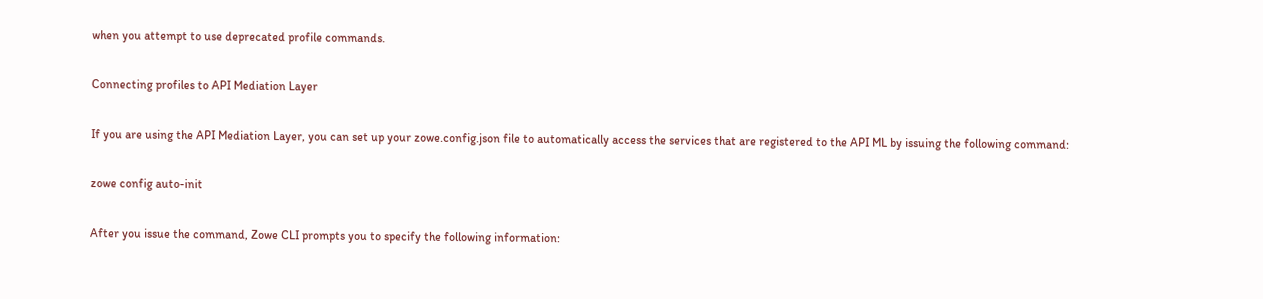when you attempt to use deprecated profile commands.

Connecting profiles to API Mediation Layer

If you are using the API Mediation Layer, you can set up your zowe.config.json file to automatically access the services that are registered to the API ML by issuing the following command:

zowe config auto-init

After you issue the command, Zowe CLI prompts you to specify the following information: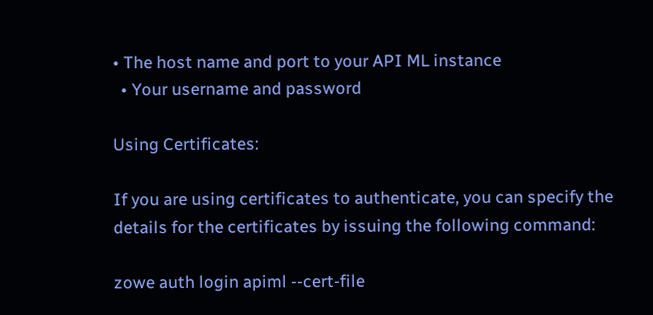• The host name and port to your API ML instance
  • Your username and password

Using Certificates:

If you are using certificates to authenticate, you can specify the details for the certificates by issuing the following command:

zowe auth login apiml --cert-file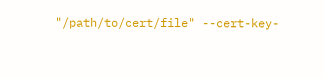"/path/to/cert/file" --cert-key-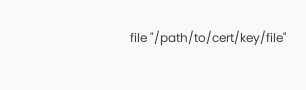file "/path/to/cert/key/file"